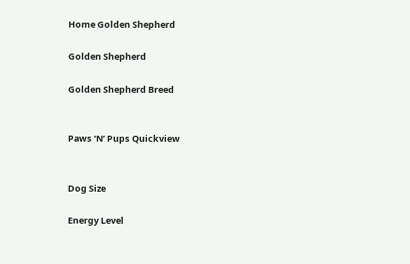Home Golden Shepherd

Golden Shepherd

Golden Shepherd Breed


Paws ‘N’ Pups Quickview


Dog Size

Energy Level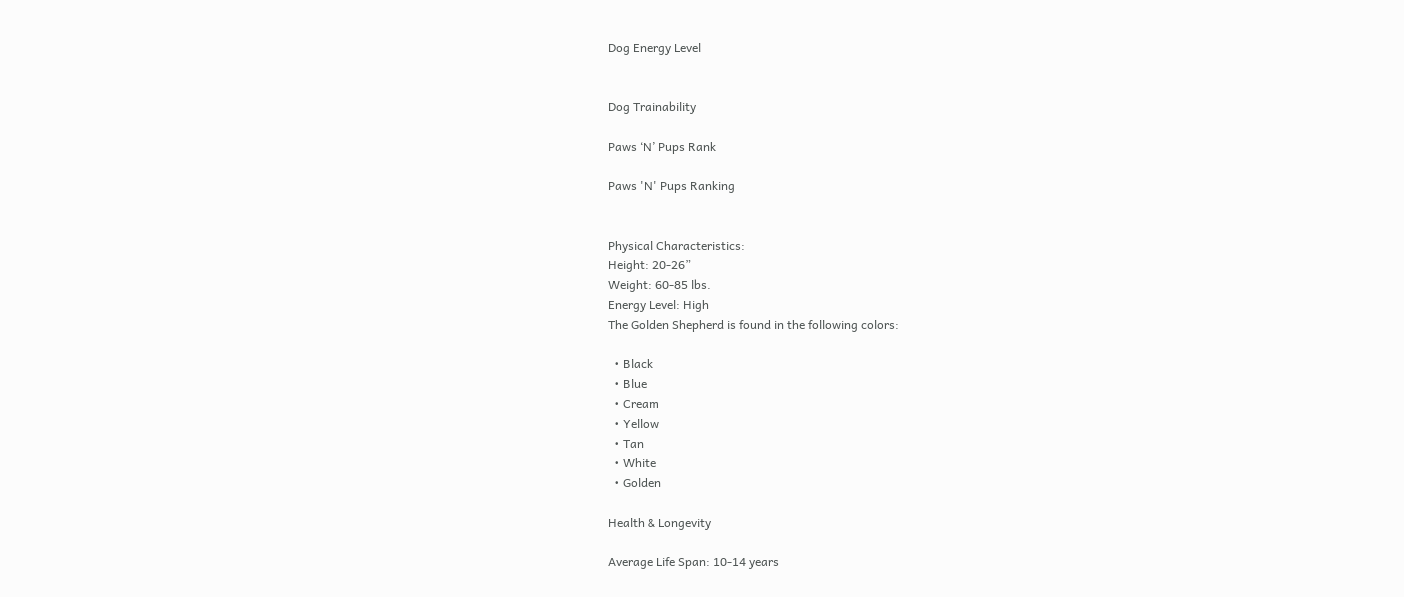Dog Energy Level


Dog Trainability

Paws ‘N’ Pups Rank

Paws 'N' Pups Ranking


Physical Characteristics:
Height: 20-26”
Weight: 60-85 lbs.
Energy Level: High
The Golden Shepherd is found in the following colors:

  • Black
  • Blue
  • Cream
  • Yellow
  • Tan
  • White
  • Golden

Health & Longevity

Average Life Span: 10-14 years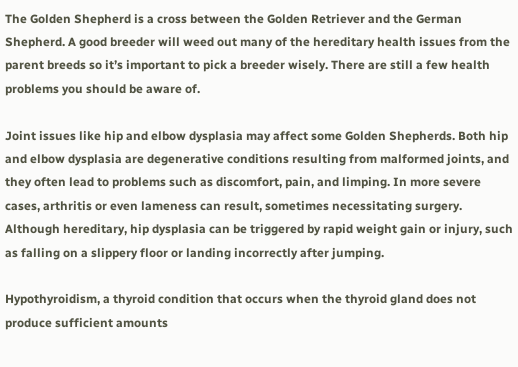The Golden Shepherd is a cross between the Golden Retriever and the German Shepherd. A good breeder will weed out many of the hereditary health issues from the parent breeds so it’s important to pick a breeder wisely. There are still a few health problems you should be aware of.

Joint issues like hip and elbow dysplasia may affect some Golden Shepherds. Both hip and elbow dysplasia are degenerative conditions resulting from malformed joints, and they often lead to problems such as discomfort, pain, and limping. In more severe cases, arthritis or even lameness can result, sometimes necessitating surgery. Although hereditary, hip dysplasia can be triggered by rapid weight gain or injury, such as falling on a slippery floor or landing incorrectly after jumping.

Hypothyroidism, a thyroid condition that occurs when the thyroid gland does not produce sufficient amounts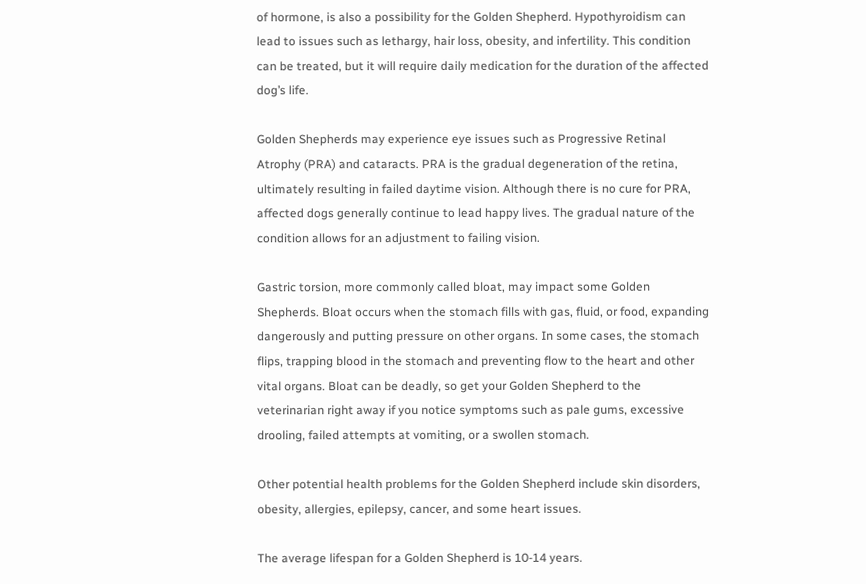of hormone, is also a possibility for the Golden Shepherd. Hypothyroidism can lead to issues such as lethargy, hair loss, obesity, and infertility. This condition can be treated, but it will require daily medication for the duration of the affected dog’s life.

Golden Shepherds may experience eye issues such as Progressive Retinal Atrophy (PRA) and cataracts. PRA is the gradual degeneration of the retina, ultimately resulting in failed daytime vision. Although there is no cure for PRA, affected dogs generally continue to lead happy lives. The gradual nature of the condition allows for an adjustment to failing vision.

Gastric torsion, more commonly called bloat, may impact some Golden Shepherds. Bloat occurs when the stomach fills with gas, fluid, or food, expanding dangerously and putting pressure on other organs. In some cases, the stomach flips, trapping blood in the stomach and preventing flow to the heart and other vital organs. Bloat can be deadly, so get your Golden Shepherd to the veterinarian right away if you notice symptoms such as pale gums, excessive drooling, failed attempts at vomiting, or a swollen stomach.

Other potential health problems for the Golden Shepherd include skin disorders, obesity, allergies, epilepsy, cancer, and some heart issues.

The average lifespan for a Golden Shepherd is 10-14 years.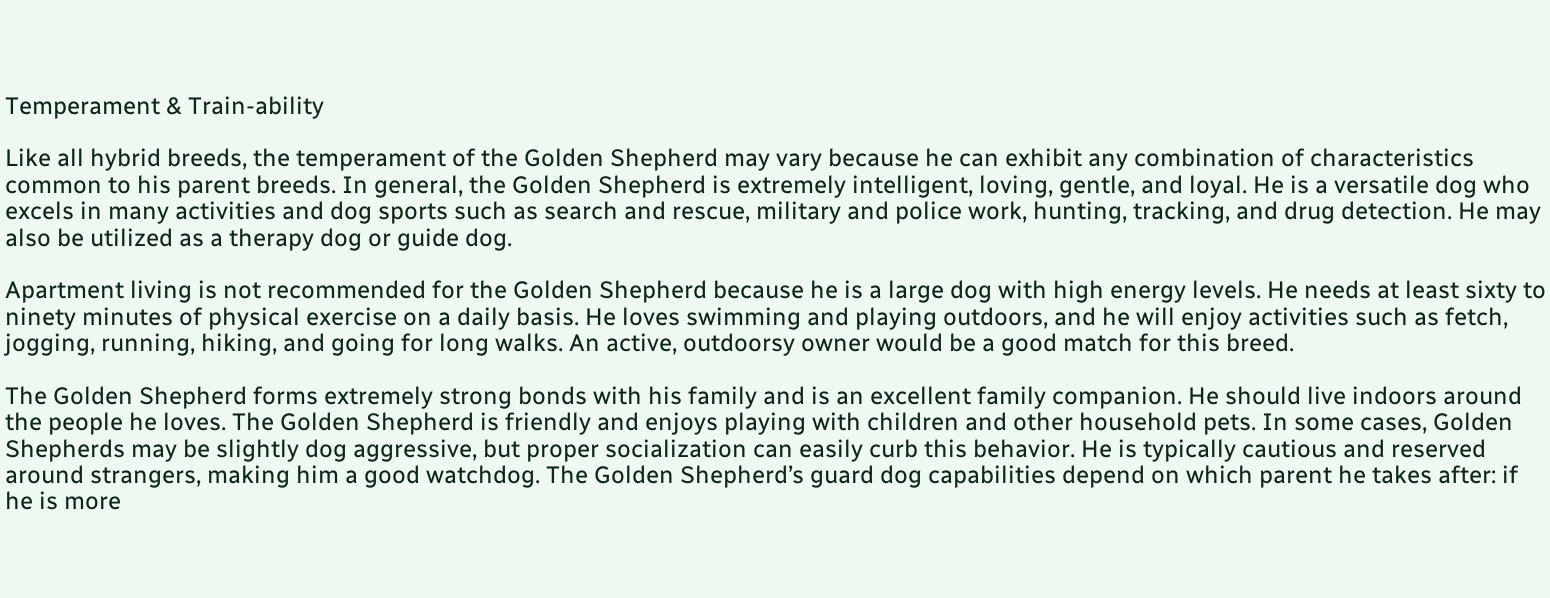Temperament & Train-ability

Like all hybrid breeds, the temperament of the Golden Shepherd may vary because he can exhibit any combination of characteristics common to his parent breeds. In general, the Golden Shepherd is extremely intelligent, loving, gentle, and loyal. He is a versatile dog who excels in many activities and dog sports such as search and rescue, military and police work, hunting, tracking, and drug detection. He may also be utilized as a therapy dog or guide dog.

Apartment living is not recommended for the Golden Shepherd because he is a large dog with high energy levels. He needs at least sixty to ninety minutes of physical exercise on a daily basis. He loves swimming and playing outdoors, and he will enjoy activities such as fetch, jogging, running, hiking, and going for long walks. An active, outdoorsy owner would be a good match for this breed.

The Golden Shepherd forms extremely strong bonds with his family and is an excellent family companion. He should live indoors around the people he loves. The Golden Shepherd is friendly and enjoys playing with children and other household pets. In some cases, Golden Shepherds may be slightly dog aggressive, but proper socialization can easily curb this behavior. He is typically cautious and reserved around strangers, making him a good watchdog. The Golden Shepherd’s guard dog capabilities depend on which parent he takes after: if he is more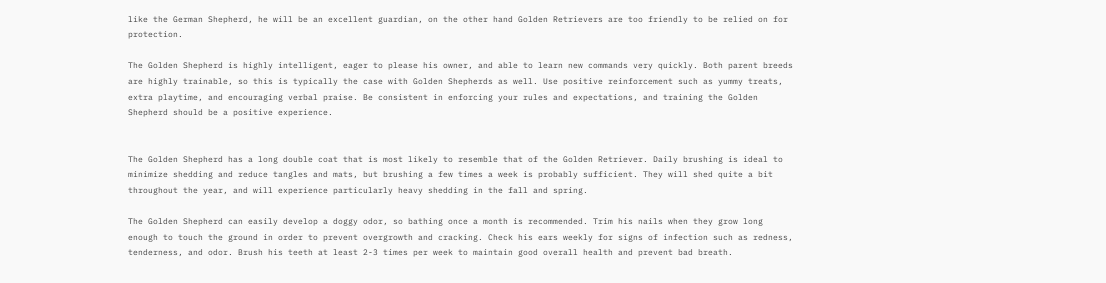like the German Shepherd, he will be an excellent guardian, on the other hand Golden Retrievers are too friendly to be relied on for protection.

The Golden Shepherd is highly intelligent, eager to please his owner, and able to learn new commands very quickly. Both parent breeds are highly trainable, so this is typically the case with Golden Shepherds as well. Use positive reinforcement such as yummy treats, extra playtime, and encouraging verbal praise. Be consistent in enforcing your rules and expectations, and training the Golden Shepherd should be a positive experience.


The Golden Shepherd has a long double coat that is most likely to resemble that of the Golden Retriever. Daily brushing is ideal to minimize shedding and reduce tangles and mats, but brushing a few times a week is probably sufficient. They will shed quite a bit throughout the year, and will experience particularly heavy shedding in the fall and spring.

The Golden Shepherd can easily develop a doggy odor, so bathing once a month is recommended. Trim his nails when they grow long enough to touch the ground in order to prevent overgrowth and cracking. Check his ears weekly for signs of infection such as redness, tenderness, and odor. Brush his teeth at least 2-3 times per week to maintain good overall health and prevent bad breath.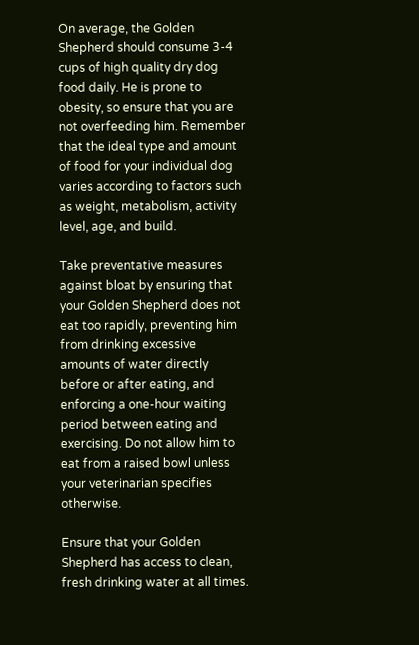On average, the Golden Shepherd should consume 3-4 cups of high quality dry dog food daily. He is prone to obesity, so ensure that you are not overfeeding him. Remember that the ideal type and amount of food for your individual dog varies according to factors such as weight, metabolism, activity level, age, and build.

Take preventative measures against bloat by ensuring that your Golden Shepherd does not eat too rapidly, preventing him from drinking excessive amounts of water directly before or after eating, and enforcing a one-hour waiting period between eating and exercising. Do not allow him to eat from a raised bowl unless your veterinarian specifies otherwise.

Ensure that your Golden Shepherd has access to clean, fresh drinking water at all times.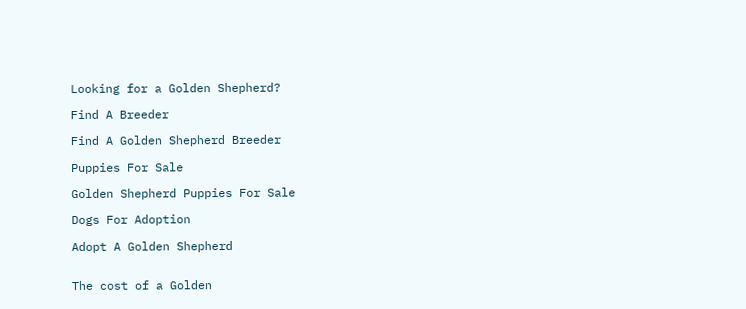Looking for a Golden Shepherd?

Find A Breeder

Find A Golden Shepherd Breeder

Puppies For Sale

Golden Shepherd Puppies For Sale

Dogs For Adoption

Adopt A Golden Shepherd


The cost of a Golden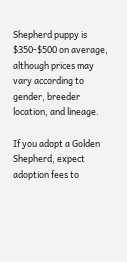Shepherd puppy is $350-$500 on average, although prices may vary according to gender, breeder location, and lineage.

If you adopt a Golden Shepherd, expect adoption fees to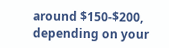around $150-$200, depending on your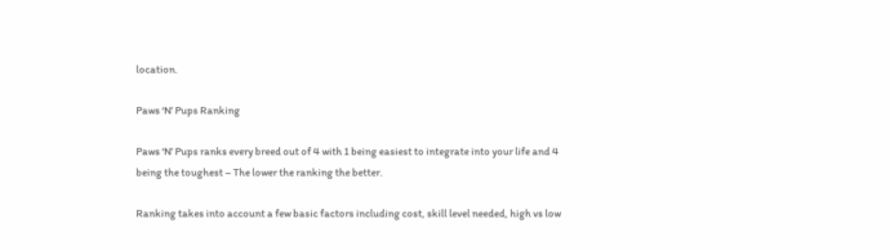location.

Paws ‘N’ Pups Ranking

Paws ‘N’ Pups ranks every breed out of 4 with 1 being easiest to integrate into your life and 4 being the toughest – The lower the ranking the better.

Ranking takes into account a few basic factors including cost, skill level needed, high vs low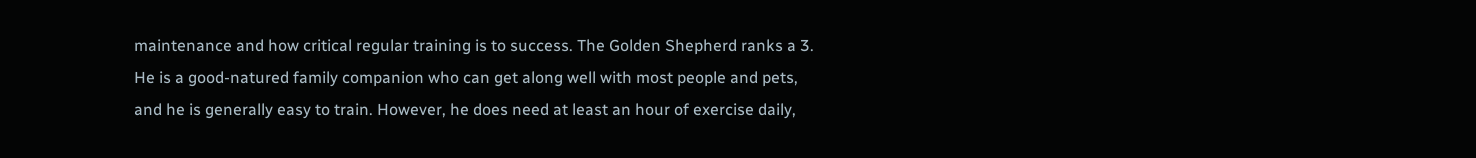maintenance and how critical regular training is to success. The Golden Shepherd ranks a 3. He is a good-natured family companion who can get along well with most people and pets, and he is generally easy to train. However, he does need at least an hour of exercise daily,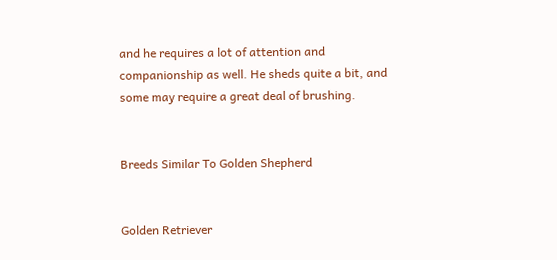and he requires a lot of attention and companionship as well. He sheds quite a bit, and some may require a great deal of brushing.


Breeds Similar To Golden Shepherd


Golden Retriever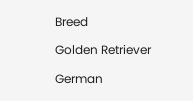Breed

Golden Retriever

German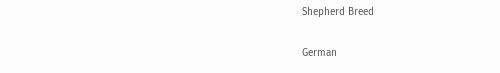Shepherd Breed

German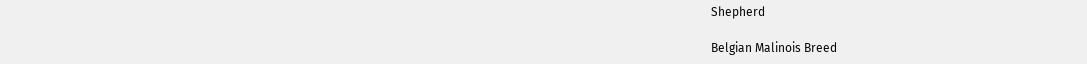Shepherd

Belgian Malinois Breed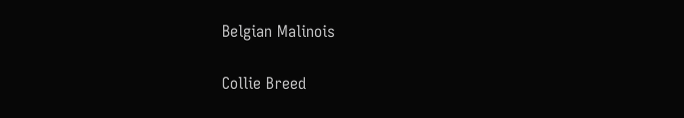Belgian Malinois

Collie Breed